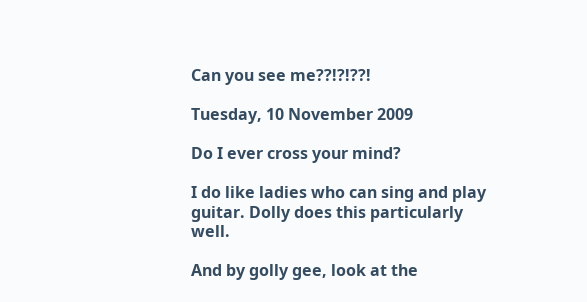Can you see me??!?!??!

Tuesday, 10 November 2009

Do I ever cross your mind?

I do like ladies who can sing and play guitar. Dolly does this particularly well.

And by golly gee, look at the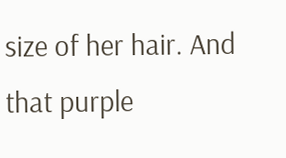size of her hair. And that purple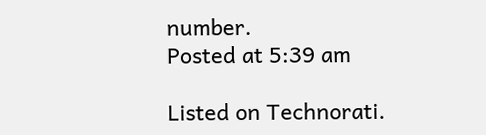number.
Posted at 5:39 am

Listed on Technorati.